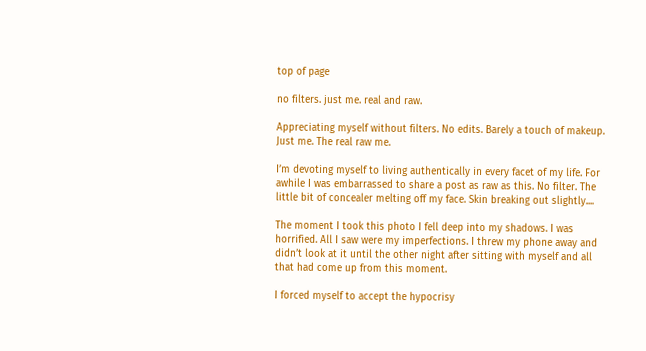top of page

no filters. just me. real and raw.

Appreciating myself without filters. No edits. Barely a touch of makeup. Just me. The real raw me.

I’m devoting myself to living authentically in every facet of my life. For awhile I was embarrassed to share a post as raw as this. No filter. The little bit of concealer melting off my face. Skin breaking out slightly....

The moment I took this photo I fell deep into my shadows. I was horrified. All I saw were my imperfections. I threw my phone away and didn’t look at it until the other night after sitting with myself and all that had come up from this moment.

I forced myself to accept the hypocrisy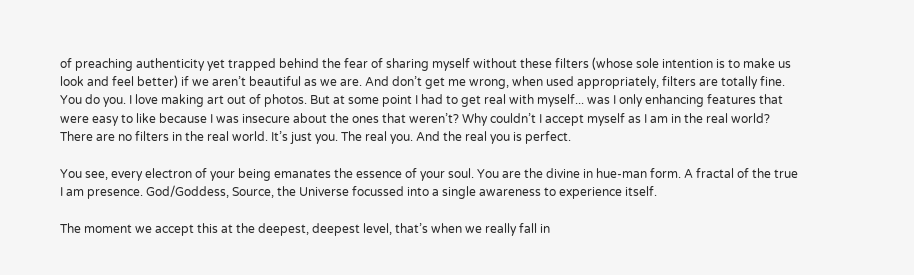of preaching authenticity yet trapped behind the fear of sharing myself without these filters (whose sole intention is to make us look and feel better) if we aren’t beautiful as we are. And don’t get me wrong, when used appropriately, filters are totally fine. You do you. I love making art out of photos. But at some point I had to get real with myself... was I only enhancing features that were easy to like because I was insecure about the ones that weren’t? Why couldn’t I accept myself as I am in the real world? There are no filters in the real world. It’s just you. The real you. And the real you is perfect.

You see, every electron of your being emanates the essence of your soul. You are the divine in hue-man form. A fractal of the true I am presence. God/Goddess, Source, the Universe focussed into a single awareness to experience itself.

The moment we accept this at the deepest, deepest level, that’s when we really fall in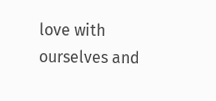love with ourselves and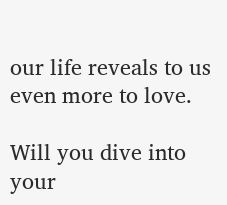our life reveals to us even more to love.

Will you dive into your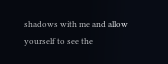shadows with me and allow yourself to see the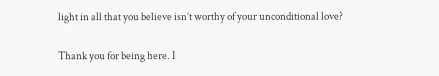light in all that you believe isn’t worthy of your unconditional love?

Thank you for being here. I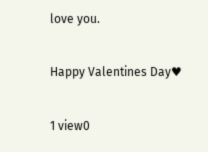love you.

Happy Valentines Day♥

1 view0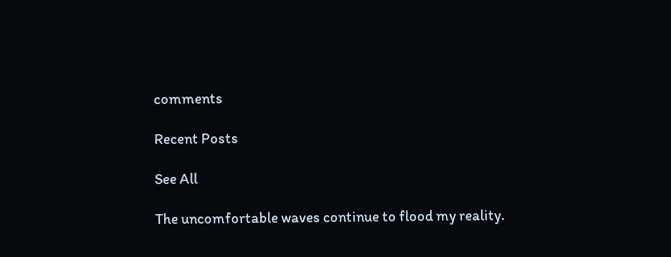comments

Recent Posts

See All

The uncomfortable waves continue to flood my reality.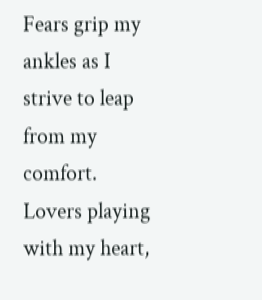Fears grip my ankles as I strive to leap from my comfort. Lovers playing with my heart,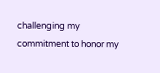challenging my commitment to honor my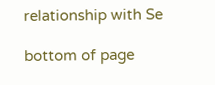relationship with Se

bottom of page